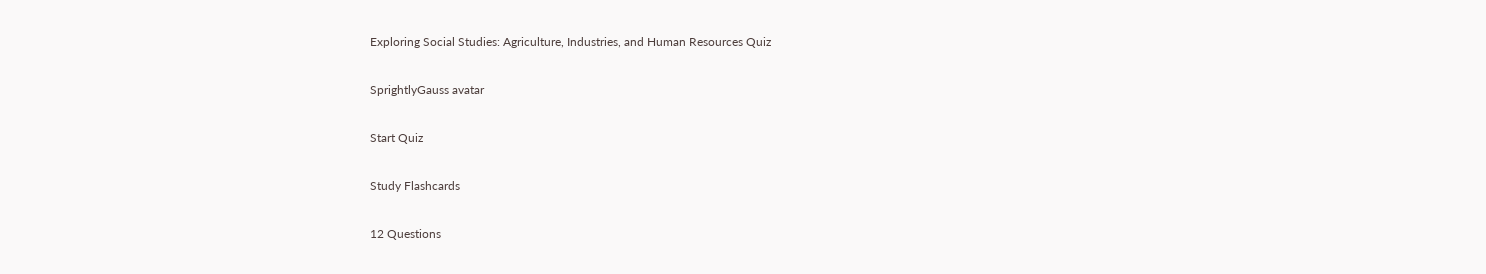Exploring Social Studies: Agriculture, Industries, and Human Resources Quiz

SprightlyGauss avatar

Start Quiz

Study Flashcards

12 Questions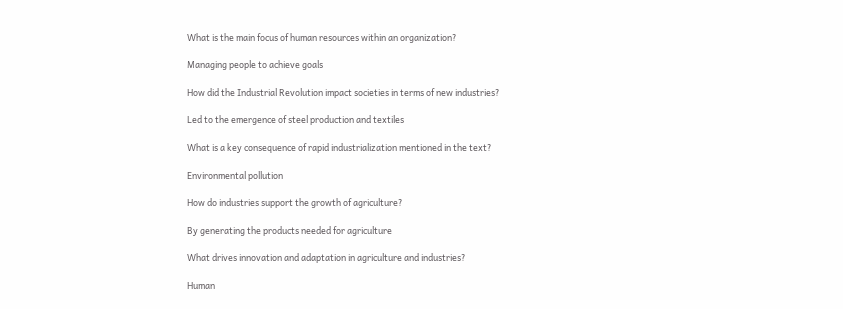What is the main focus of human resources within an organization?

Managing people to achieve goals

How did the Industrial Revolution impact societies in terms of new industries?

Led to the emergence of steel production and textiles

What is a key consequence of rapid industrialization mentioned in the text?

Environmental pollution

How do industries support the growth of agriculture?

By generating the products needed for agriculture

What drives innovation and adaptation in agriculture and industries?

Human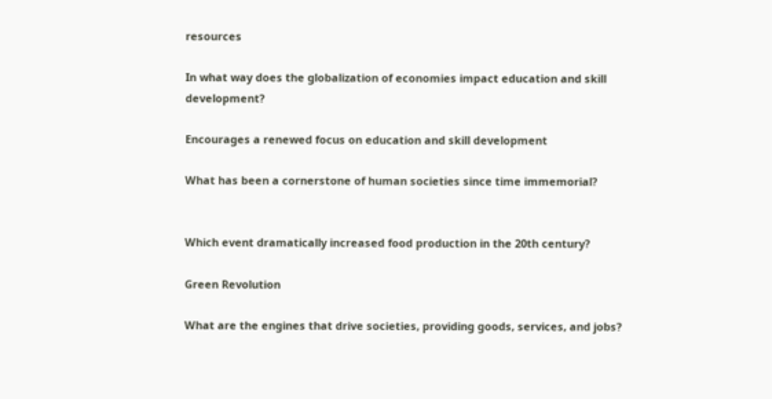resources

In what way does the globalization of economies impact education and skill development?

Encourages a renewed focus on education and skill development

What has been a cornerstone of human societies since time immemorial?


Which event dramatically increased food production in the 20th century?

Green Revolution

What are the engines that drive societies, providing goods, services, and jobs?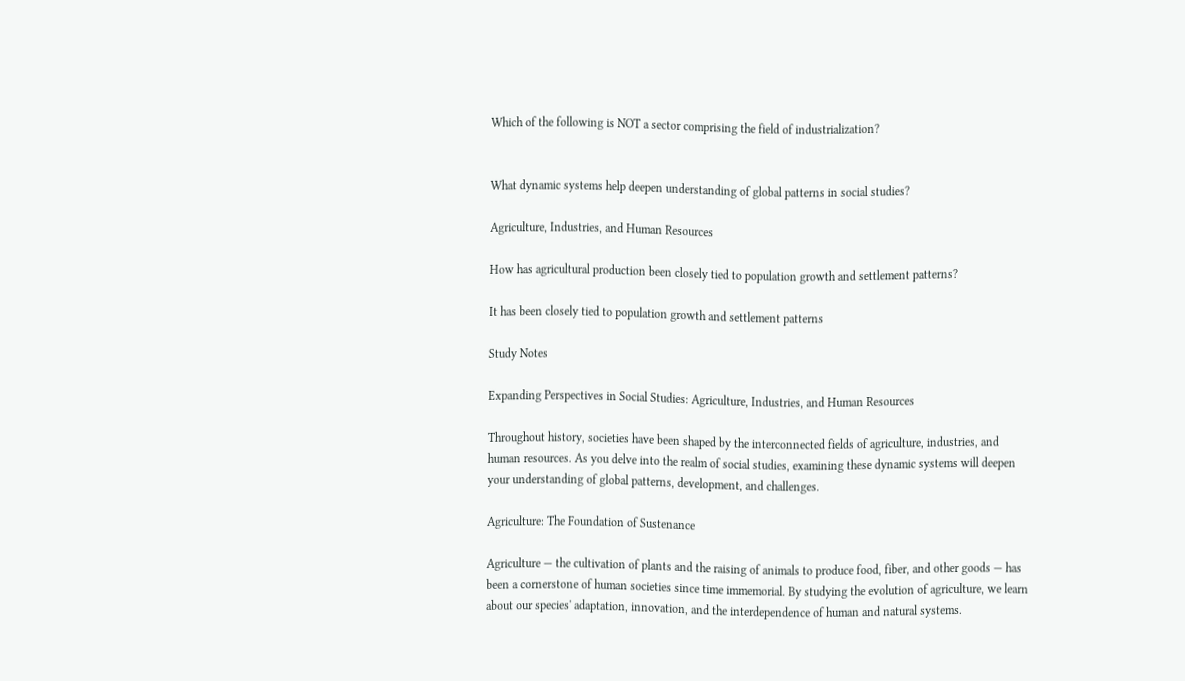Which of the following is NOT a sector comprising the field of industrialization?


What dynamic systems help deepen understanding of global patterns in social studies?

Agriculture, Industries, and Human Resources

How has agricultural production been closely tied to population growth and settlement patterns?

It has been closely tied to population growth and settlement patterns

Study Notes

Expanding Perspectives in Social Studies: Agriculture, Industries, and Human Resources

Throughout history, societies have been shaped by the interconnected fields of agriculture, industries, and human resources. As you delve into the realm of social studies, examining these dynamic systems will deepen your understanding of global patterns, development, and challenges.

Agriculture: The Foundation of Sustenance

Agriculture — the cultivation of plants and the raising of animals to produce food, fiber, and other goods — has been a cornerstone of human societies since time immemorial. By studying the evolution of agriculture, we learn about our species' adaptation, innovation, and the interdependence of human and natural systems.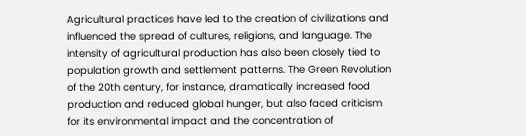Agricultural practices have led to the creation of civilizations and influenced the spread of cultures, religions, and language. The intensity of agricultural production has also been closely tied to population growth and settlement patterns. The Green Revolution of the 20th century, for instance, dramatically increased food production and reduced global hunger, but also faced criticism for its environmental impact and the concentration of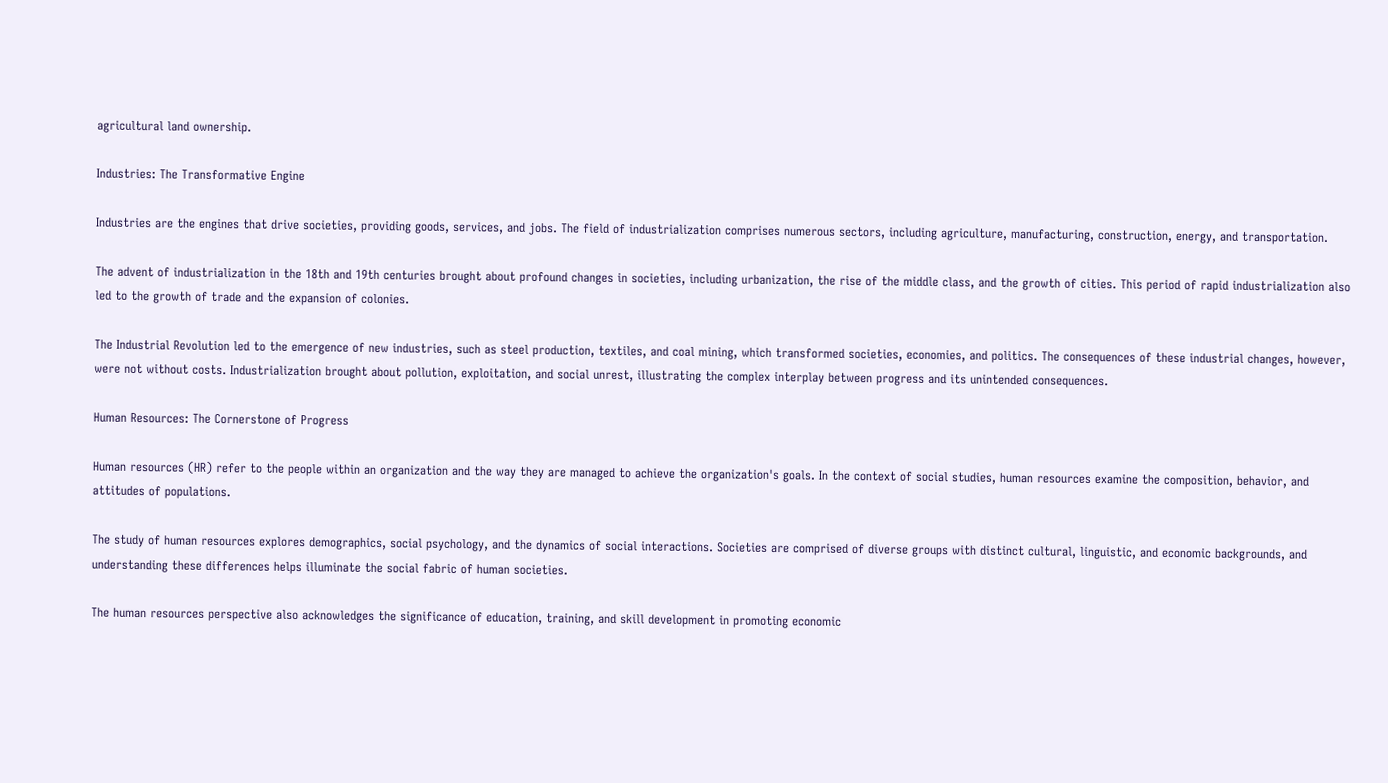agricultural land ownership.

Industries: The Transformative Engine

Industries are the engines that drive societies, providing goods, services, and jobs. The field of industrialization comprises numerous sectors, including agriculture, manufacturing, construction, energy, and transportation.

The advent of industrialization in the 18th and 19th centuries brought about profound changes in societies, including urbanization, the rise of the middle class, and the growth of cities. This period of rapid industrialization also led to the growth of trade and the expansion of colonies.

The Industrial Revolution led to the emergence of new industries, such as steel production, textiles, and coal mining, which transformed societies, economies, and politics. The consequences of these industrial changes, however, were not without costs. Industrialization brought about pollution, exploitation, and social unrest, illustrating the complex interplay between progress and its unintended consequences.

Human Resources: The Cornerstone of Progress

Human resources (HR) refer to the people within an organization and the way they are managed to achieve the organization's goals. In the context of social studies, human resources examine the composition, behavior, and attitudes of populations.

The study of human resources explores demographics, social psychology, and the dynamics of social interactions. Societies are comprised of diverse groups with distinct cultural, linguistic, and economic backgrounds, and understanding these differences helps illuminate the social fabric of human societies.

The human resources perspective also acknowledges the significance of education, training, and skill development in promoting economic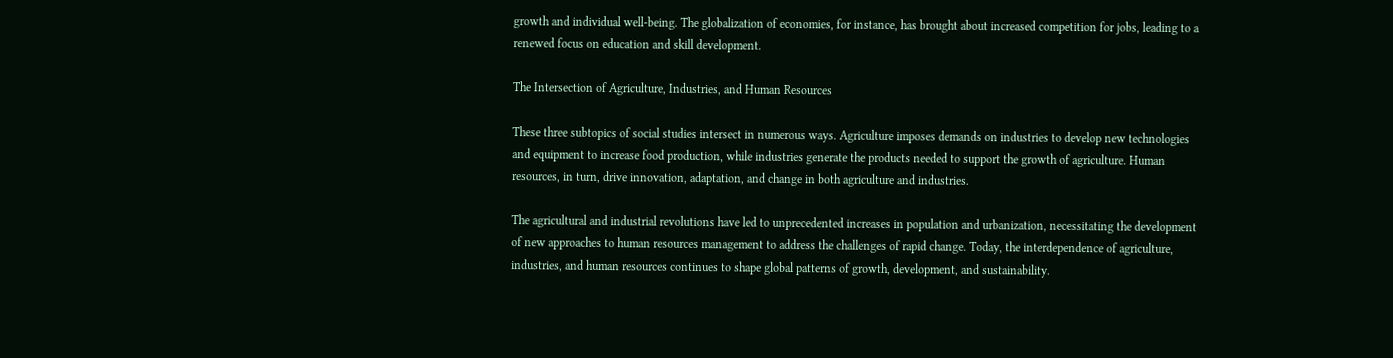growth and individual well-being. The globalization of economies, for instance, has brought about increased competition for jobs, leading to a renewed focus on education and skill development.

The Intersection of Agriculture, Industries, and Human Resources

These three subtopics of social studies intersect in numerous ways. Agriculture imposes demands on industries to develop new technologies and equipment to increase food production, while industries generate the products needed to support the growth of agriculture. Human resources, in turn, drive innovation, adaptation, and change in both agriculture and industries.

The agricultural and industrial revolutions have led to unprecedented increases in population and urbanization, necessitating the development of new approaches to human resources management to address the challenges of rapid change. Today, the interdependence of agriculture, industries, and human resources continues to shape global patterns of growth, development, and sustainability.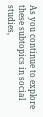As you continue to explore these subtopics in social studies,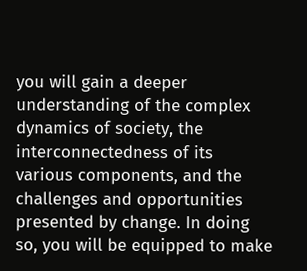you will gain a deeper understanding of the complex dynamics of society, the interconnectedness of its various components, and the challenges and opportunities presented by change. In doing so, you will be equipped to make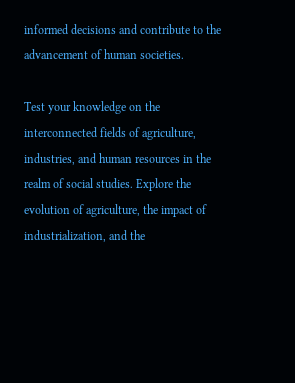informed decisions and contribute to the advancement of human societies.

Test your knowledge on the interconnected fields of agriculture, industries, and human resources in the realm of social studies. Explore the evolution of agriculture, the impact of industrialization, and the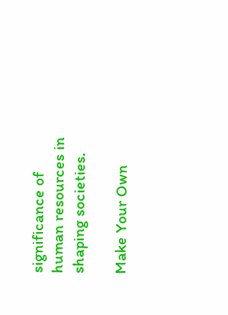significance of human resources in shaping societies.

Make Your Own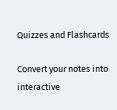Quizzes and Flashcards

Convert your notes into interactive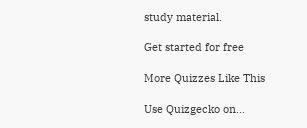study material.

Get started for free

More Quizzes Like This

Use Quizgecko on...